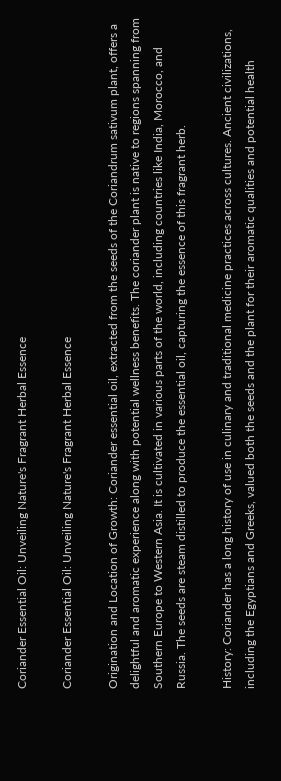Coriander Essential Oil: Unveiling Nature's Fragrant Herbal Essence

Coriander Essential Oil: Unveiling Nature's Fragrant Herbal Essence

Origination and Location of Growth: Coriander essential oil, extracted from the seeds of the Coriandrum sativum plant, offers a delightful and aromatic experience along with potential wellness benefits. The coriander plant is native to regions spanning from Southern Europe to Western Asia. It is cultivated in various parts of the world, including countries like India, Morocco, and Russia. The seeds are steam distilled to produce the essential oil, capturing the essence of this fragrant herb.

History: Coriander has a long history of use in culinary and traditional medicine practices across cultures. Ancient civilizations, including the Egyptians and Greeks, valued both the seeds and the plant for their aromatic qualities and potential health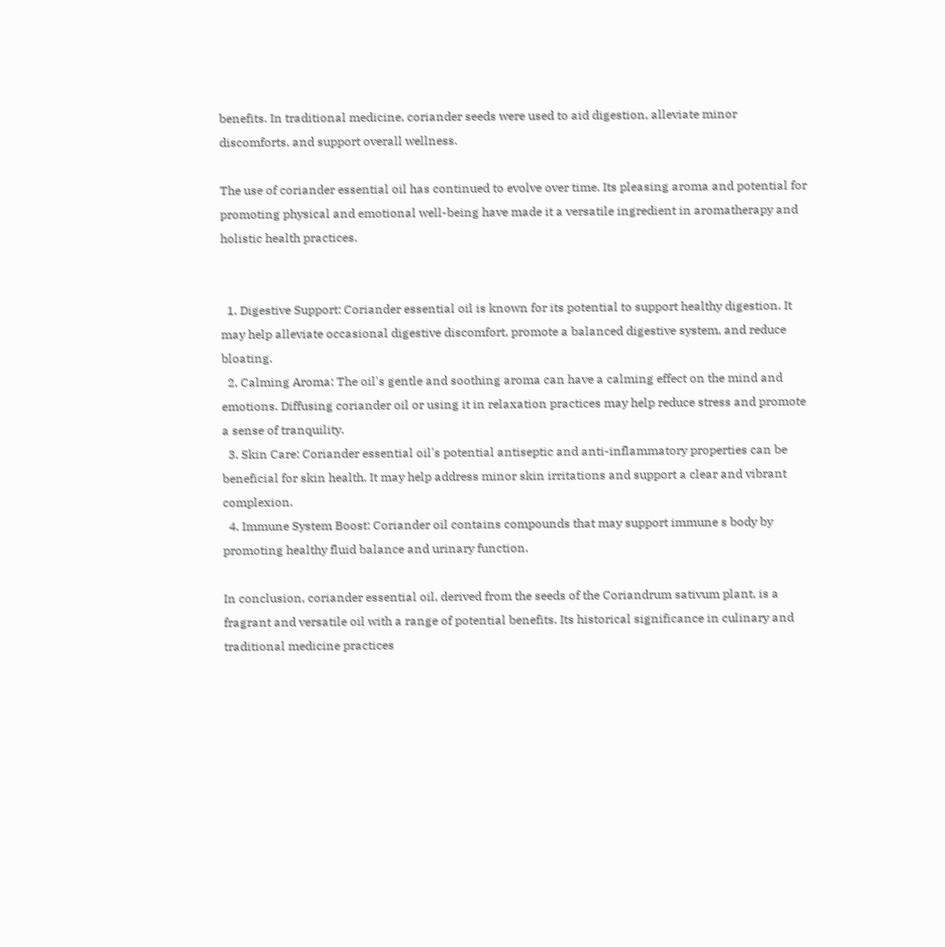benefits. In traditional medicine, coriander seeds were used to aid digestion, alleviate minor discomforts, and support overall wellness.

The use of coriander essential oil has continued to evolve over time. Its pleasing aroma and potential for promoting physical and emotional well-being have made it a versatile ingredient in aromatherapy and holistic health practices.


  1. Digestive Support: Coriander essential oil is known for its potential to support healthy digestion. It may help alleviate occasional digestive discomfort, promote a balanced digestive system, and reduce bloating.
  2. Calming Aroma: The oil's gentle and soothing aroma can have a calming effect on the mind and emotions. Diffusing coriander oil or using it in relaxation practices may help reduce stress and promote a sense of tranquility.
  3. Skin Care: Coriander essential oil's potential antiseptic and anti-inflammatory properties can be beneficial for skin health. It may help address minor skin irritations and support a clear and vibrant complexion.
  4. Immune System Boost: Coriander oil contains compounds that may support immune s body by promoting healthy fluid balance and urinary function.

In conclusion, coriander essential oil, derived from the seeds of the Coriandrum sativum plant, is a fragrant and versatile oil with a range of potential benefits. Its historical significance in culinary and traditional medicine practices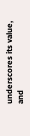underscores its value, and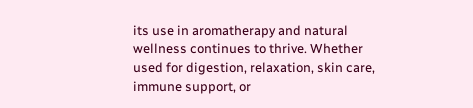its use in aromatherapy and natural wellness continues to thrive. Whether used for digestion, relaxation, skin care, immune support, or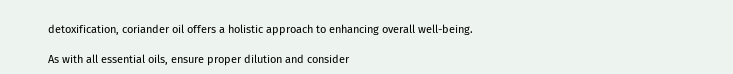detoxification, coriander oil offers a holistic approach to enhancing overall well-being.

As with all essential oils, ensure proper dilution and consider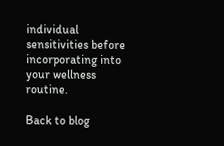individual sensitivities before incorporating into your wellness routine.

Back to blog